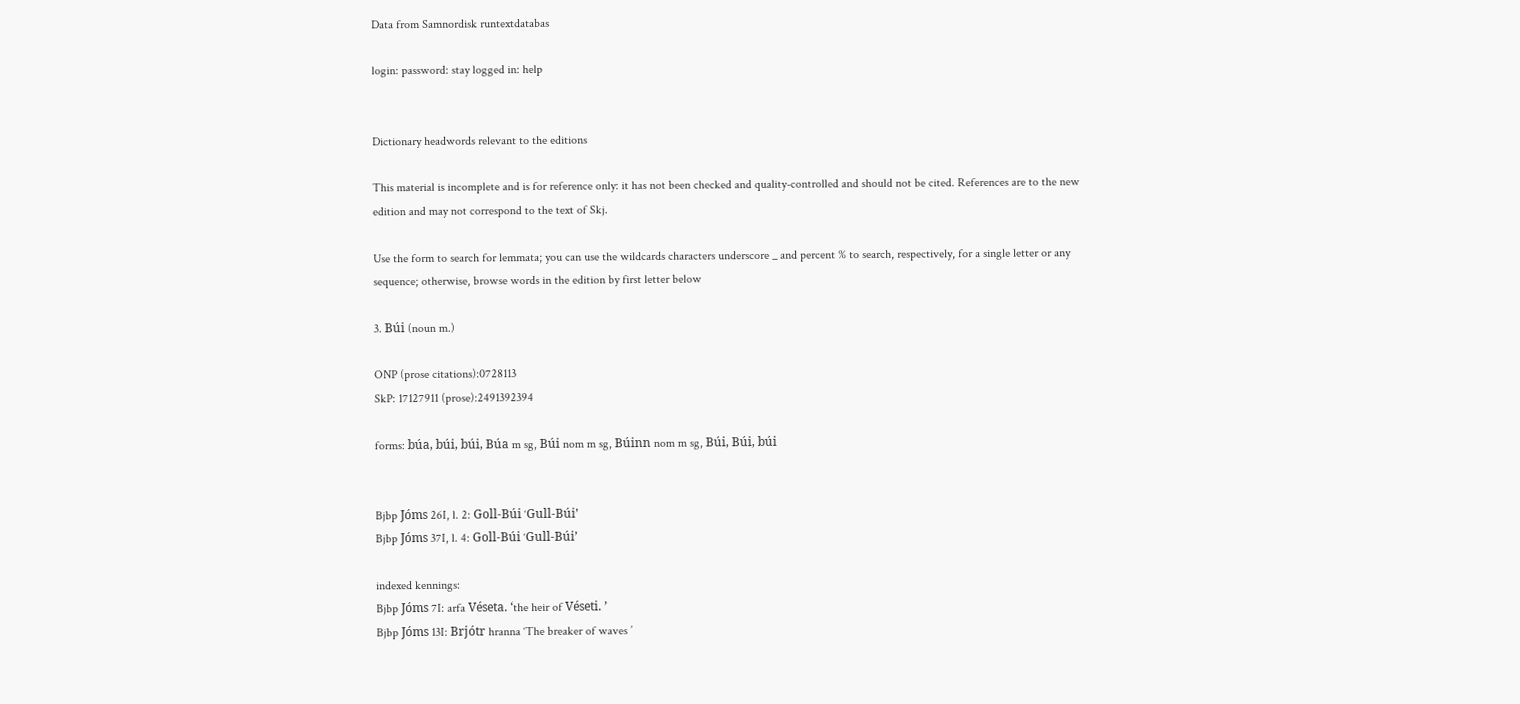Data from Samnordisk runtextdatabas

login: password: stay logged in: help


Dictionary headwords relevant to the editions

This material is incomplete and is for reference only: it has not been checked and quality-controlled and should not be cited. References are to the new edition and may not correspond to the text of Skj.

Use the form to search for lemmata; you can use the wildcards characters underscore _ and percent % to search, respectively, for a single letter or any sequence; otherwise, browse words in the edition by first letter below

3. Búi (noun m.)

ONP (prose citations):0728113
SkP: 17127911 (prose):2491392394

forms: búa, búi, búi, Búa m sg, Búi nom m sg, Búinn nom m sg, Búi, Búi, búi


Bjbp Jóms 26I, l. 2: Goll-Búi ‘Gull-Búi’
Bjbp Jóms 37I, l. 4: Goll-Búi ‘Gull-Búi’

indexed kennings:
Bjbp Jóms 7I: arfa Véseta. ‘the heir of Véseti. ’
Bjbp Jóms 13I: Brjótr hranna ‘The breaker of waves ’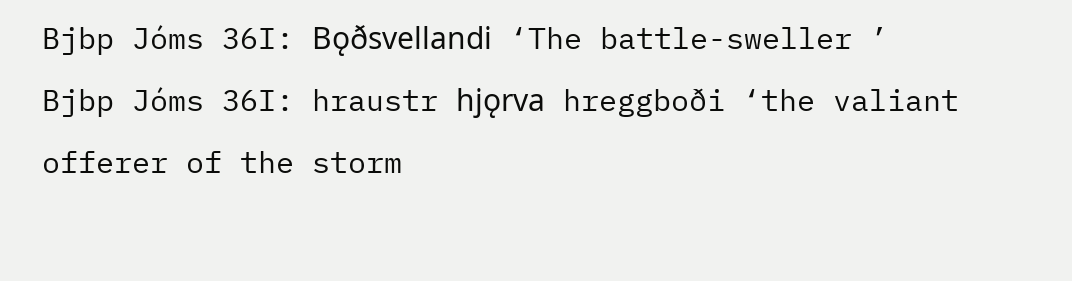Bjbp Jóms 36I: Bǫðsvellandi ‘The battle-sweller ’
Bjbp Jóms 36I: hraustr hjǫrva hreggboði ‘the valiant offerer of the storm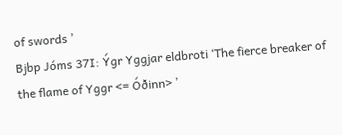of swords ’
Bjbp Jóms 37I: Ýgr Yggjar eldbroti ‘The fierce breaker of the flame of Yggr <= Óðinn> ’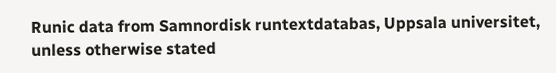Runic data from Samnordisk runtextdatabas, Uppsala universitet, unless otherwise stated